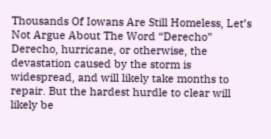Thousands Of Iowans Are Still Homeless, Let’s Not Argue About The Word “Derecho”
Derecho, hurricane, or otherwise, the devastation caused by the storm is widespread, and will likely take months to repair. But the hardest hurdle to clear will likely be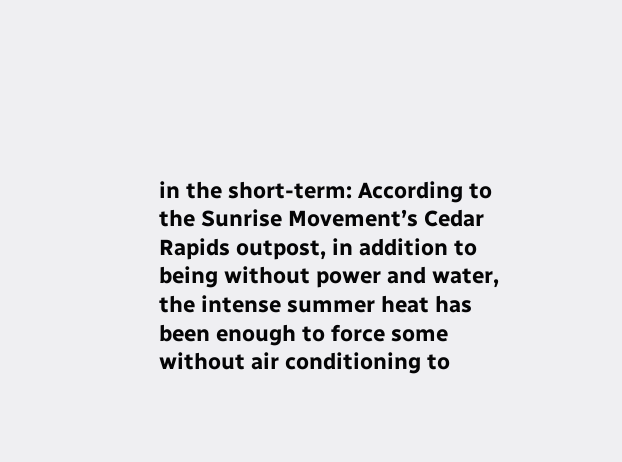in the short-term: According to the Sunrise Movement’s Cedar Rapids outpost, in addition to being without power and water, the intense summer heat has been enough to force some without air conditioning to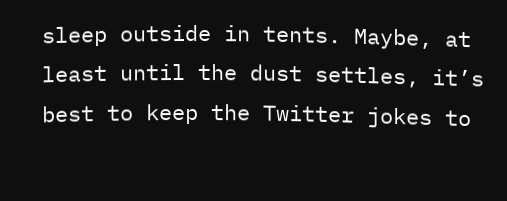sleep outside in tents. Maybe, at least until the dust settles, it’s best to keep the Twitter jokes to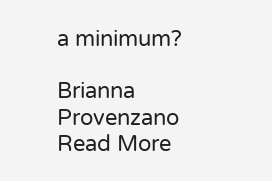a minimum?

Brianna Provenzano Read More